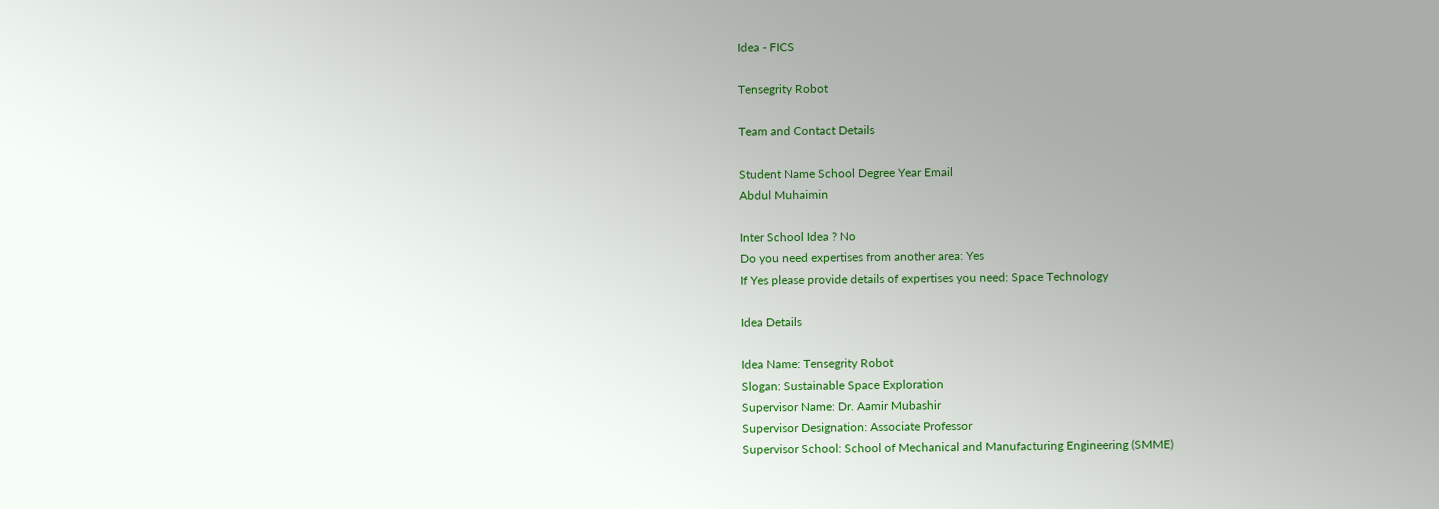Idea - FICS

Tensegrity Robot

Team and Contact Details

Student Name School Degree Year Email
Abdul Muhaimin

Inter School Idea ? No
Do you need expertises from another area: Yes
If Yes please provide details of expertises you need: Space Technology

Idea Details

Idea Name: Tensegrity Robot
Slogan: Sustainable Space Exploration
Supervisor Name: Dr. Aamir Mubashir
Supervisor Designation: Associate Professor
Supervisor School: School of Mechanical and Manufacturing Engineering (SMME)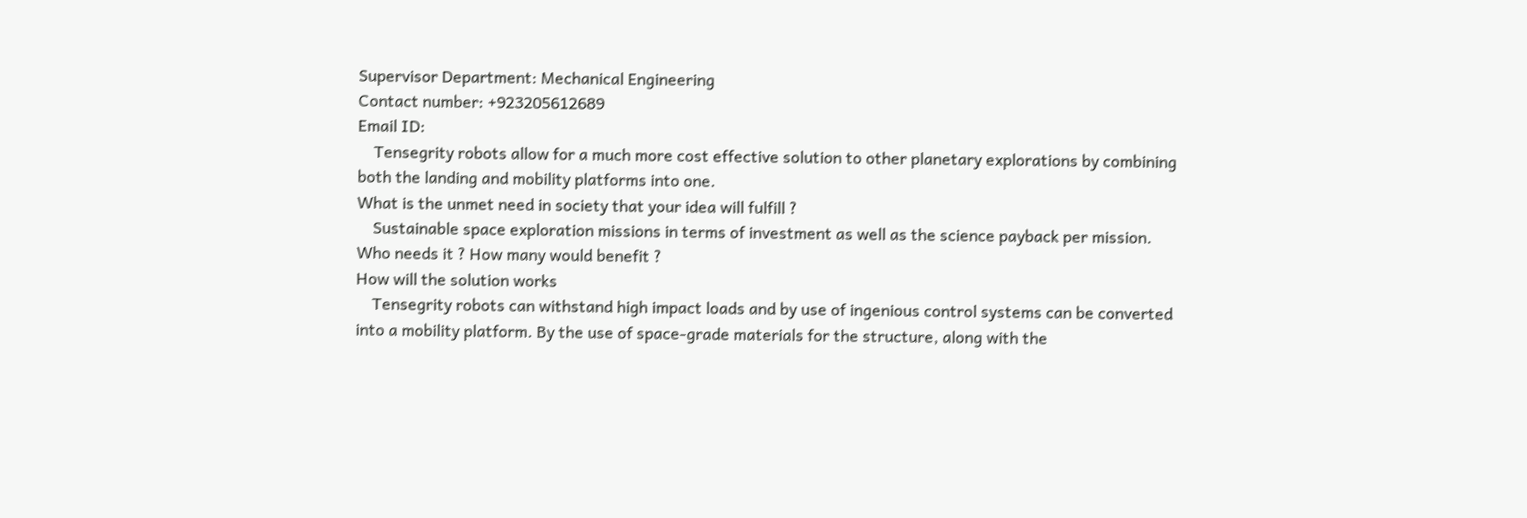Supervisor Department: Mechanical Engineering
Contact number: +923205612689
Email ID:
    Tensegrity robots allow for a much more cost effective solution to other planetary explorations by combining both the landing and mobility platforms into one.
What is the unmet need in society that your idea will fulfill ?
    Sustainable space exploration missions in terms of investment as well as the science payback per mission.
Who needs it ? How many would benefit ?
How will the solution works
    Tensegrity robots can withstand high impact loads and by use of ingenious control systems can be converted into a mobility platform. By the use of space-grade materials for the structure, along with the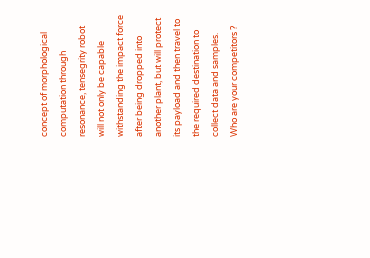concept of morphological computation through resonance, tensegrity robot will not only be capable withstanding the impact force after being dropped into another plant, but will protect its payload and then travel to the required destination to collect data and samples.
Who are your competitors ?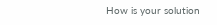How is your solution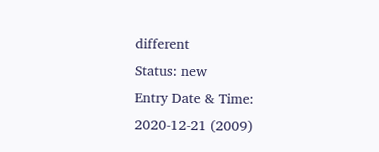different
Status: new
Entry Date & Time: 2020-12-21 (2009)